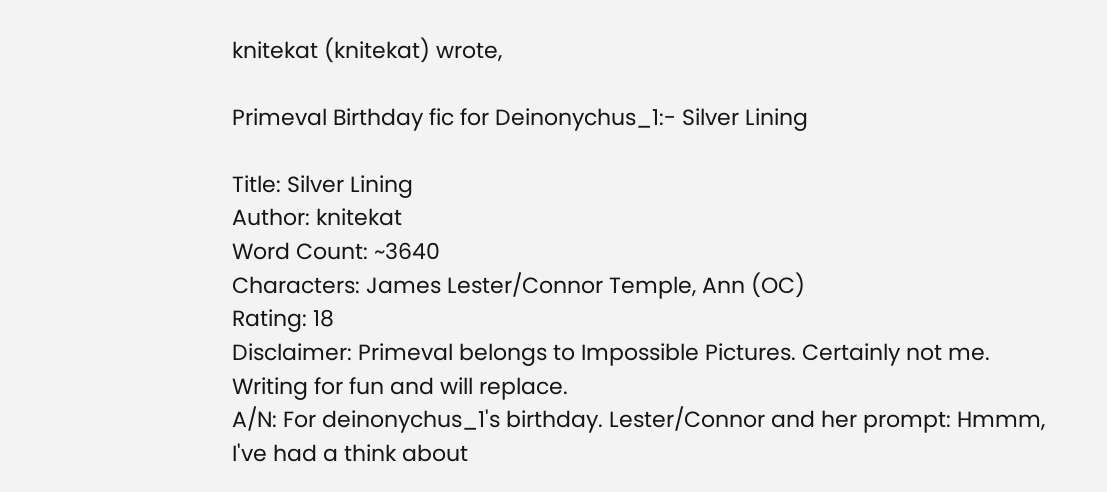knitekat (knitekat) wrote,

Primeval Birthday fic for Deinonychus_1:- Silver Lining

Title: Silver Lining
Author: knitekat
Word Count: ~3640
Characters: James Lester/Connor Temple, Ann (OC)
Rating: 18
Disclaimer: Primeval belongs to Impossible Pictures. Certainly not me. Writing for fun and will replace.
A/N: For deinonychus_1's birthday. Lester/Connor and her prompt: Hmmm, I've had a think about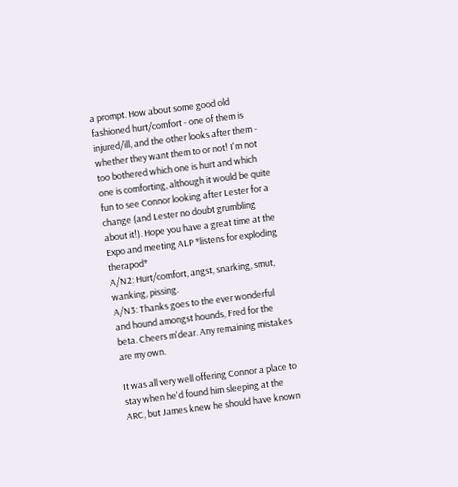a prompt. How about some good old fashioned hurt/comfort - one of them is injured/ill, and the other looks after them - whether they want them to or not! I'm not too bothered which one is hurt and which one is comforting, although it would be quite fun to see Connor looking after Lester for a change (and Lester no doubt grumbling about it!). Hope you have a great time at the Expo and meeting ALP *listens for exploding therapod*
A/N2: Hurt/comfort, angst, snarking, smut, wanking, pissing.
A/N3: Thanks goes to the ever wonderful and hound amongst hounds, Fred for the beta. Cheers m'dear. Any remaining mistakes are my own.

It was all very well offering Connor a place to stay when he'd found him sleeping at the ARC, but James knew he should have known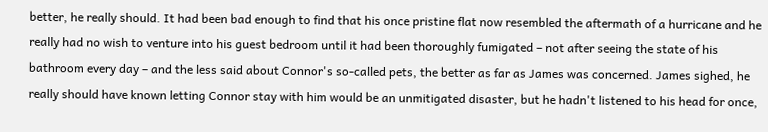better, he really should. It had been bad enough to find that his once pristine flat now resembled the aftermath of a hurricane and he really had no wish to venture into his guest bedroom until it had been thoroughly fumigated – not after seeing the state of his bathroom every day – and the less said about Connor's so-called pets, the better as far as James was concerned. James sighed, he really should have known letting Connor stay with him would be an unmitigated disaster, but he hadn't listened to his head for once,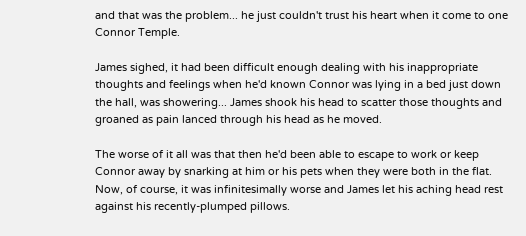and that was the problem... he just couldn't trust his heart when it come to one Connor Temple.

James sighed, it had been difficult enough dealing with his inappropriate thoughts and feelings when he'd known Connor was lying in a bed just down the hall, was showering... James shook his head to scatter those thoughts and groaned as pain lanced through his head as he moved.

The worse of it all was that then he'd been able to escape to work or keep Connor away by snarking at him or his pets when they were both in the flat. Now, of course, it was infinitesimally worse and James let his aching head rest against his recently-plumped pillows.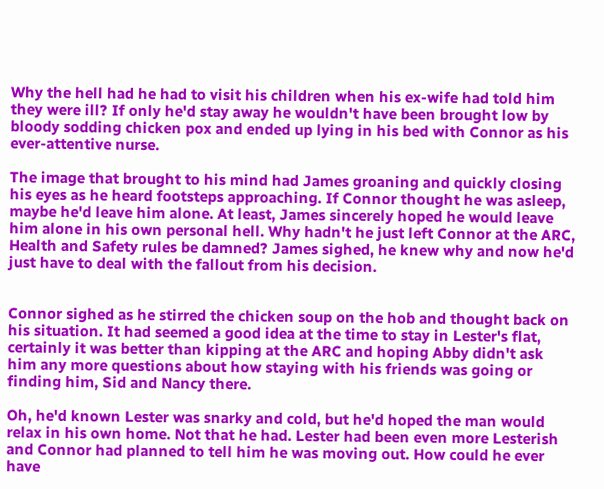Why the hell had he had to visit his children when his ex-wife had told him they were ill? If only he'd stay away he wouldn't have been brought low by bloody sodding chicken pox and ended up lying in his bed with Connor as his ever-attentive nurse.

The image that brought to his mind had James groaning and quickly closing his eyes as he heard footsteps approaching. If Connor thought he was asleep, maybe he'd leave him alone. At least, James sincerely hoped he would leave him alone in his own personal hell. Why hadn't he just left Connor at the ARC, Health and Safety rules be damned? James sighed, he knew why and now he'd just have to deal with the fallout from his decision.


Connor sighed as he stirred the chicken soup on the hob and thought back on his situation. It had seemed a good idea at the time to stay in Lester's flat, certainly it was better than kipping at the ARC and hoping Abby didn't ask him any more questions about how staying with his friends was going or finding him, Sid and Nancy there.

Oh, he'd known Lester was snarky and cold, but he'd hoped the man would relax in his own home. Not that he had. Lester had been even more Lesterish and Connor had planned to tell him he was moving out. How could he ever have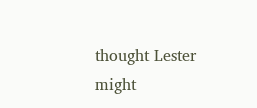thought Lester might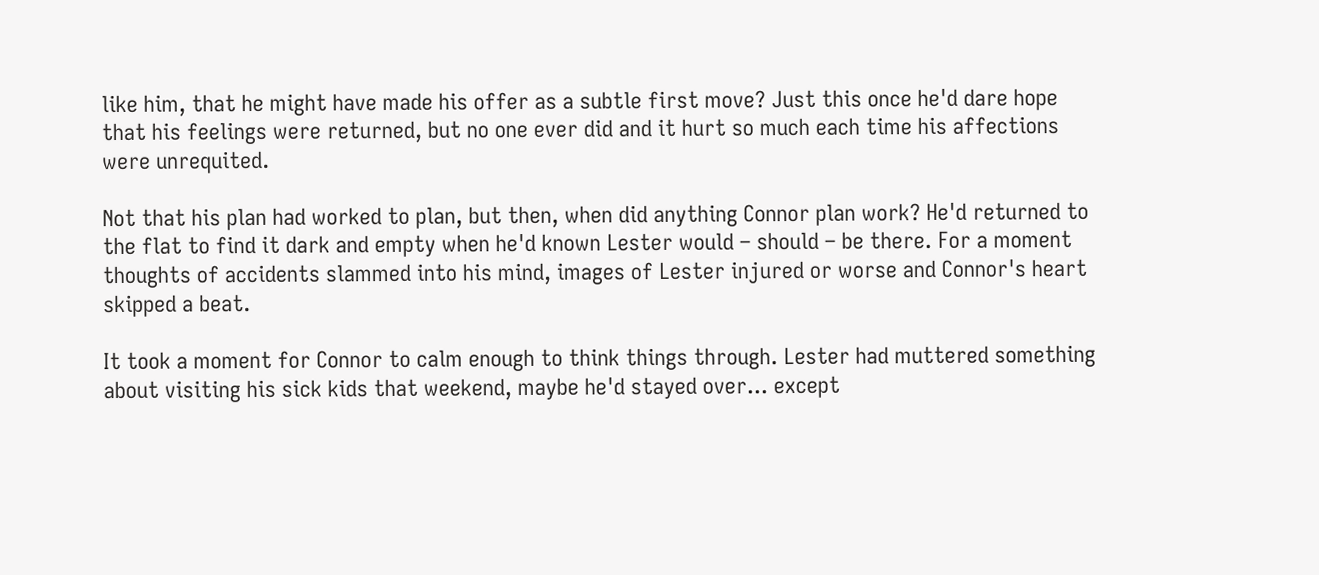like him, that he might have made his offer as a subtle first move? Just this once he'd dare hope that his feelings were returned, but no one ever did and it hurt so much each time his affections were unrequited.

Not that his plan had worked to plan, but then, when did anything Connor plan work? He'd returned to the flat to find it dark and empty when he'd known Lester would – should – be there. For a moment thoughts of accidents slammed into his mind, images of Lester injured or worse and Connor's heart skipped a beat.

It took a moment for Connor to calm enough to think things through. Lester had muttered something about visiting his sick kids that weekend, maybe he'd stayed over... except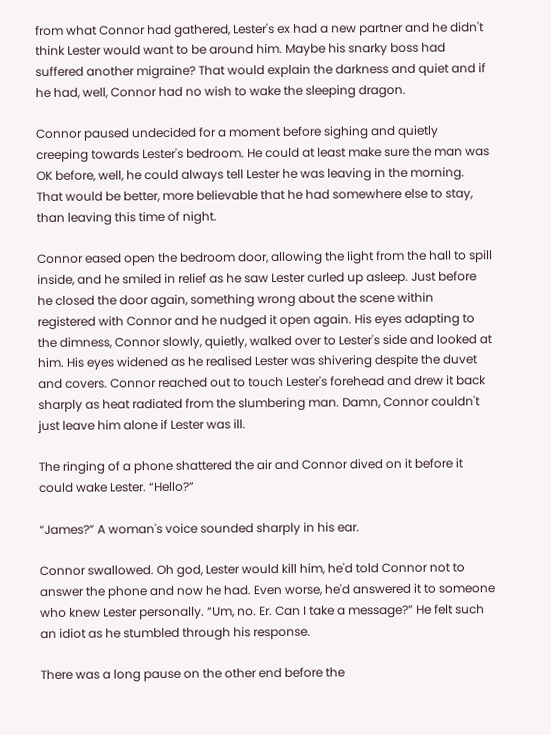from what Connor had gathered, Lester's ex had a new partner and he didn't think Lester would want to be around him. Maybe his snarky boss had suffered another migraine? That would explain the darkness and quiet and if he had, well, Connor had no wish to wake the sleeping dragon.

Connor paused undecided for a moment before sighing and quietly creeping towards Lester's bedroom. He could at least make sure the man was OK before, well, he could always tell Lester he was leaving in the morning. That would be better, more believable that he had somewhere else to stay, than leaving this time of night.

Connor eased open the bedroom door, allowing the light from the hall to spill inside, and he smiled in relief as he saw Lester curled up asleep. Just before he closed the door again, something wrong about the scene within registered with Connor and he nudged it open again. His eyes adapting to the dimness, Connor slowly, quietly, walked over to Lester's side and looked at him. His eyes widened as he realised Lester was shivering despite the duvet and covers. Connor reached out to touch Lester's forehead and drew it back sharply as heat radiated from the slumbering man. Damn, Connor couldn't just leave him alone if Lester was ill.

The ringing of a phone shattered the air and Connor dived on it before it could wake Lester. “Hello?”

“James?” A woman's voice sounded sharply in his ear.

Connor swallowed. Oh god, Lester would kill him, he'd told Connor not to answer the phone and now he had. Even worse, he'd answered it to someone who knew Lester personally. “Um, no. Er. Can I take a message?” He felt such an idiot as he stumbled through his response.

There was a long pause on the other end before the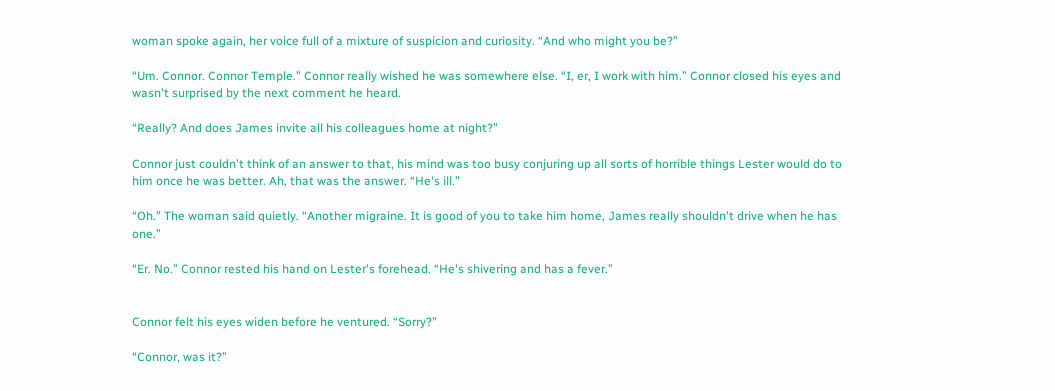woman spoke again, her voice full of a mixture of suspicion and curiosity. “And who might you be?”

“Um. Connor. Connor Temple.” Connor really wished he was somewhere else. “I, er, I work with him.” Connor closed his eyes and wasn't surprised by the next comment he heard.

“Really? And does James invite all his colleagues home at night?”

Connor just couldn't think of an answer to that, his mind was too busy conjuring up all sorts of horrible things Lester would do to him once he was better. Ah, that was the answer. “He's ill.”

“Oh.” The woman said quietly. “Another migraine. It is good of you to take him home, James really shouldn't drive when he has one.”

“Er. No.” Connor rested his hand on Lester's forehead. “He's shivering and has a fever.”


Connor felt his eyes widen before he ventured. “Sorry?”

“Connor, was it?”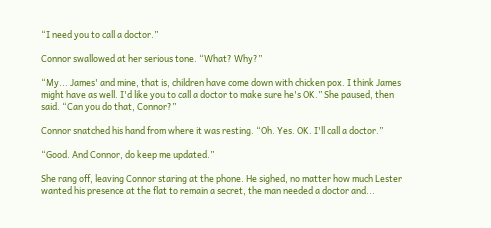“I need you to call a doctor.”

Connor swallowed at her serious tone. “What? Why?”

“My... James' and mine, that is, children have come down with chicken pox. I think James might have as well. I'd like you to call a doctor to make sure he's OK.” She paused, then said. “Can you do that, Connor?”

Connor snatched his hand from where it was resting. “Oh. Yes. OK. I'll call a doctor.”

“Good. And Connor, do keep me updated.”

She rang off, leaving Connor staring at the phone. He sighed, no matter how much Lester wanted his presence at the flat to remain a secret, the man needed a doctor and...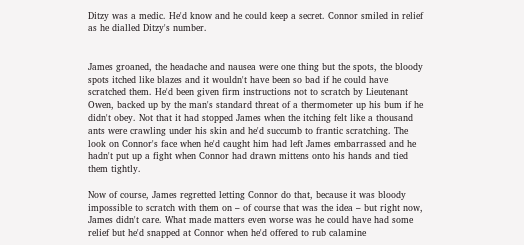Ditzy was a medic. He'd know and he could keep a secret. Connor smiled in relief as he dialled Ditzy's number.


James groaned, the headache and nausea were one thing but the spots, the bloody spots itched like blazes and it wouldn't have been so bad if he could have scratched them. He'd been given firm instructions not to scratch by Lieutenant Owen, backed up by the man's standard threat of a thermometer up his bum if he didn't obey. Not that it had stopped James when the itching felt like a thousand ants were crawling under his skin and he'd succumb to frantic scratching. The look on Connor's face when he'd caught him had left James embarrassed and he hadn't put up a fight when Connor had drawn mittens onto his hands and tied them tightly.

Now of course, James regretted letting Connor do that, because it was bloody impossible to scratch with them on – of course that was the idea – but right now, James didn't care. What made matters even worse was he could have had some relief but he'd snapped at Connor when he'd offered to rub calamine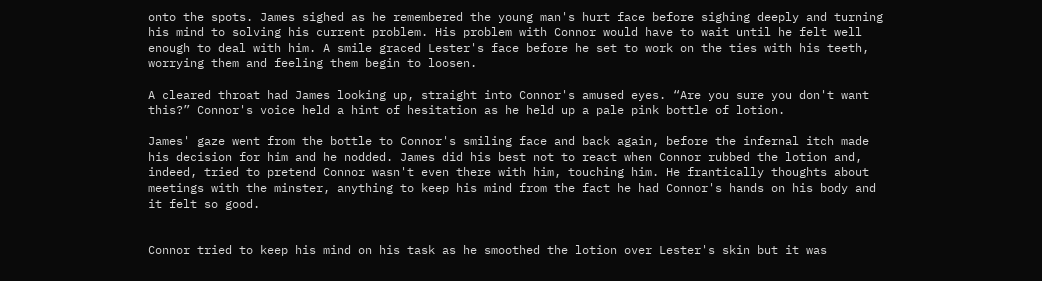onto the spots. James sighed as he remembered the young man's hurt face before sighing deeply and turning his mind to solving his current problem. His problem with Connor would have to wait until he felt well enough to deal with him. A smile graced Lester's face before he set to work on the ties with his teeth, worrying them and feeling them begin to loosen.

A cleared throat had James looking up, straight into Connor's amused eyes. “Are you sure you don't want this?” Connor's voice held a hint of hesitation as he held up a pale pink bottle of lotion.

James' gaze went from the bottle to Connor's smiling face and back again, before the infernal itch made his decision for him and he nodded. James did his best not to react when Connor rubbed the lotion and, indeed, tried to pretend Connor wasn't even there with him, touching him. He frantically thoughts about meetings with the minster, anything to keep his mind from the fact he had Connor's hands on his body and it felt so good.


Connor tried to keep his mind on his task as he smoothed the lotion over Lester's skin but it was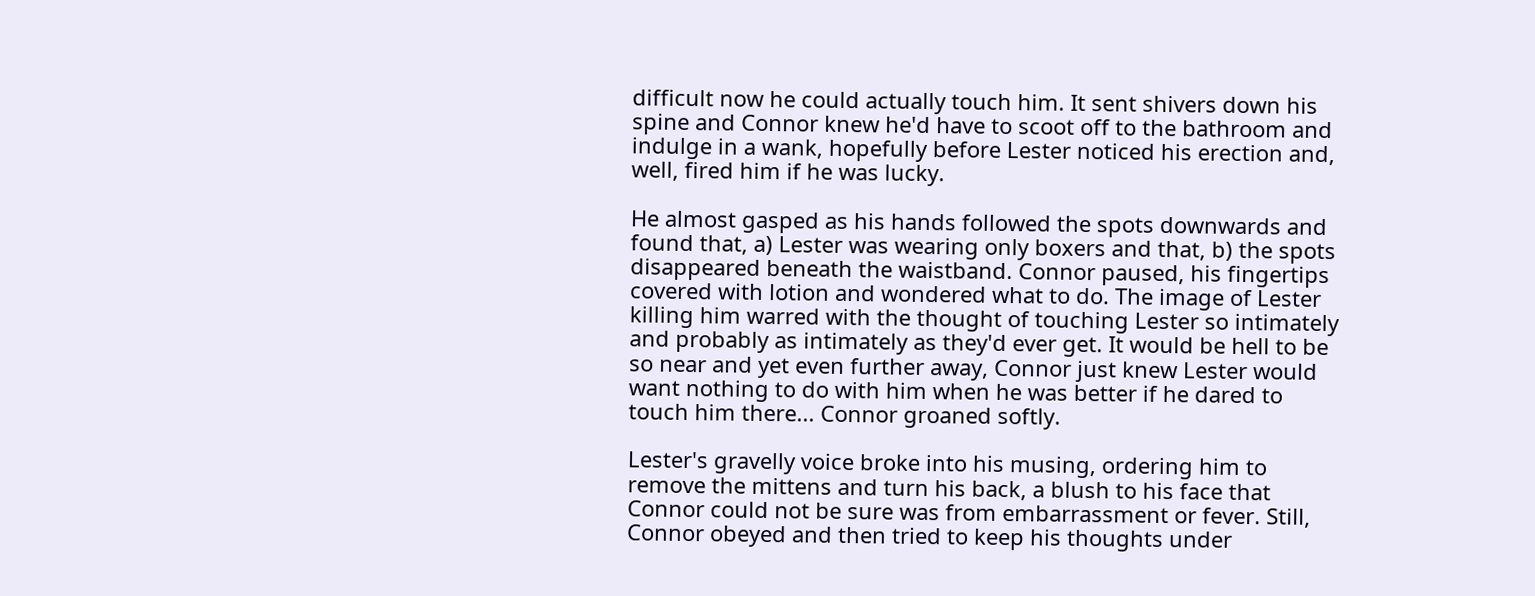difficult now he could actually touch him. It sent shivers down his spine and Connor knew he'd have to scoot off to the bathroom and indulge in a wank, hopefully before Lester noticed his erection and, well, fired him if he was lucky.

He almost gasped as his hands followed the spots downwards and found that, a) Lester was wearing only boxers and that, b) the spots disappeared beneath the waistband. Connor paused, his fingertips covered with lotion and wondered what to do. The image of Lester killing him warred with the thought of touching Lester so intimately and probably as intimately as they'd ever get. It would be hell to be so near and yet even further away, Connor just knew Lester would want nothing to do with him when he was better if he dared to touch him there... Connor groaned softly.

Lester's gravelly voice broke into his musing, ordering him to remove the mittens and turn his back, a blush to his face that Connor could not be sure was from embarrassment or fever. Still, Connor obeyed and then tried to keep his thoughts under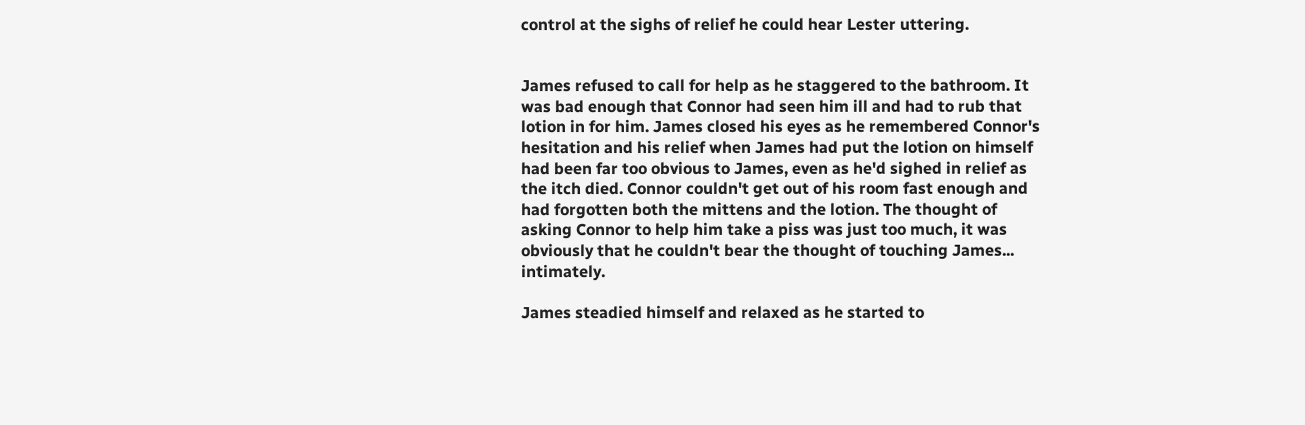control at the sighs of relief he could hear Lester uttering.


James refused to call for help as he staggered to the bathroom. It was bad enough that Connor had seen him ill and had to rub that lotion in for him. James closed his eyes as he remembered Connor's hesitation and his relief when James had put the lotion on himself had been far too obvious to James, even as he'd sighed in relief as the itch died. Connor couldn't get out of his room fast enough and had forgotten both the mittens and the lotion. The thought of asking Connor to help him take a piss was just too much, it was obviously that he couldn't bear the thought of touching James... intimately.

James steadied himself and relaxed as he started to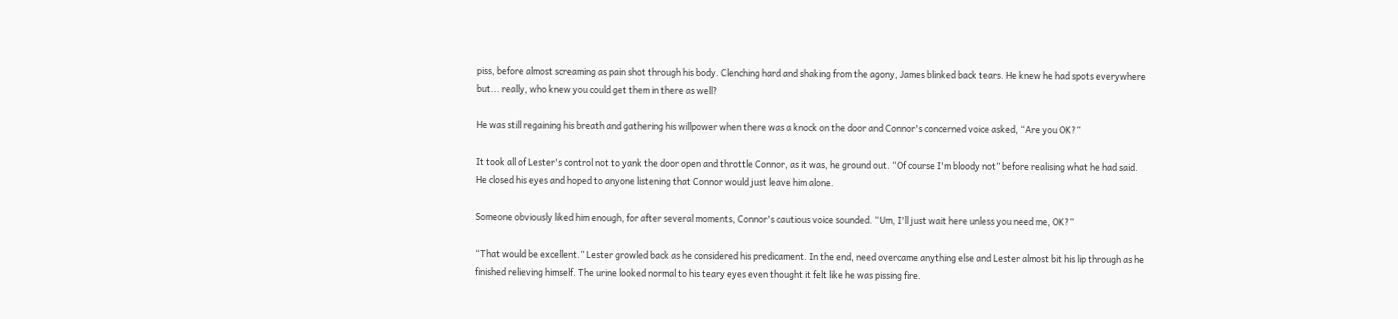piss, before almost screaming as pain shot through his body. Clenching hard and shaking from the agony, James blinked back tears. He knew he had spots everywhere but... really, who knew you could get them in there as well?

He was still regaining his breath and gathering his willpower when there was a knock on the door and Connor's concerned voice asked, “Are you OK?”

It took all of Lester's control not to yank the door open and throttle Connor, as it was, he ground out. “Of course I'm bloody not” before realising what he had said. He closed his eyes and hoped to anyone listening that Connor would just leave him alone.

Someone obviously liked him enough, for after several moments, Connor's cautious voice sounded. “Um, I'll just wait here unless you need me, OK?”

“That would be excellent.” Lester growled back as he considered his predicament. In the end, need overcame anything else and Lester almost bit his lip through as he finished relieving himself. The urine looked normal to his teary eyes even thought it felt like he was pissing fire.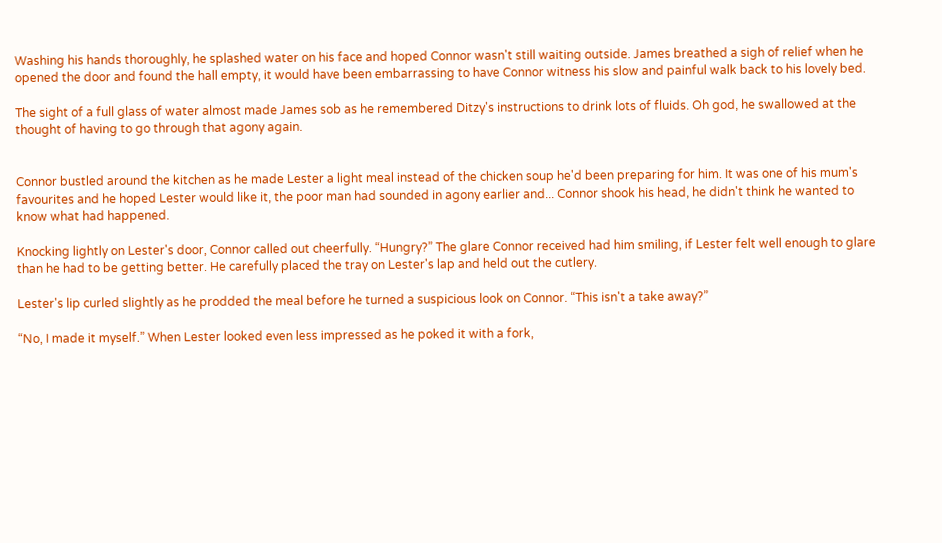Washing his hands thoroughly, he splashed water on his face and hoped Connor wasn't still waiting outside. James breathed a sigh of relief when he opened the door and found the hall empty, it would have been embarrassing to have Connor witness his slow and painful walk back to his lovely bed.

The sight of a full glass of water almost made James sob as he remembered Ditzy's instructions to drink lots of fluids. Oh god, he swallowed at the thought of having to go through that agony again.


Connor bustled around the kitchen as he made Lester a light meal instead of the chicken soup he'd been preparing for him. It was one of his mum's favourites and he hoped Lester would like it, the poor man had sounded in agony earlier and... Connor shook his head, he didn't think he wanted to know what had happened.

Knocking lightly on Lester's door, Connor called out cheerfully. “Hungry?” The glare Connor received had him smiling, if Lester felt well enough to glare than he had to be getting better. He carefully placed the tray on Lester's lap and held out the cutlery.

Lester's lip curled slightly as he prodded the meal before he turned a suspicious look on Connor. “This isn't a take away?”

“No, I made it myself.” When Lester looked even less impressed as he poked it with a fork,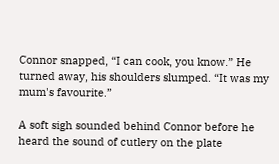Connor snapped, “I can cook, you know.” He turned away, his shoulders slumped. “It was my mum's favourite.”

A soft sigh sounded behind Connor before he heard the sound of cutlery on the plate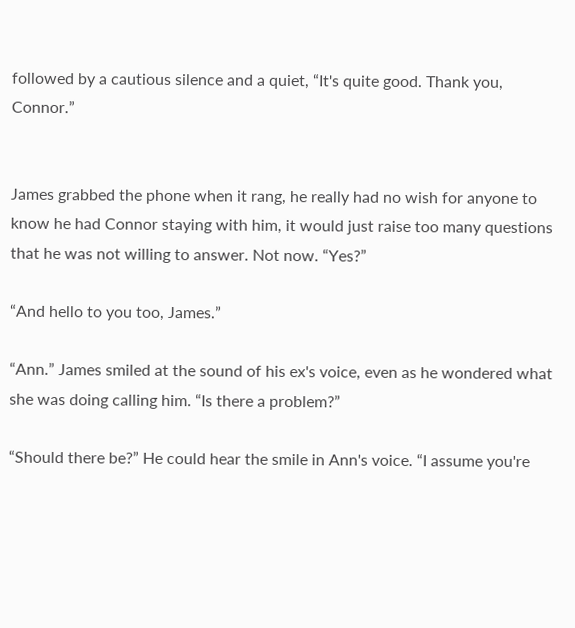followed by a cautious silence and a quiet, “It's quite good. Thank you, Connor.”


James grabbed the phone when it rang, he really had no wish for anyone to know he had Connor staying with him, it would just raise too many questions that he was not willing to answer. Not now. “Yes?”

“And hello to you too, James.”

“Ann.” James smiled at the sound of his ex's voice, even as he wondered what she was doing calling him. “Is there a problem?”

“Should there be?” He could hear the smile in Ann's voice. “I assume you're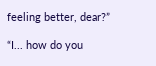feeling better, dear?”

“I... how do you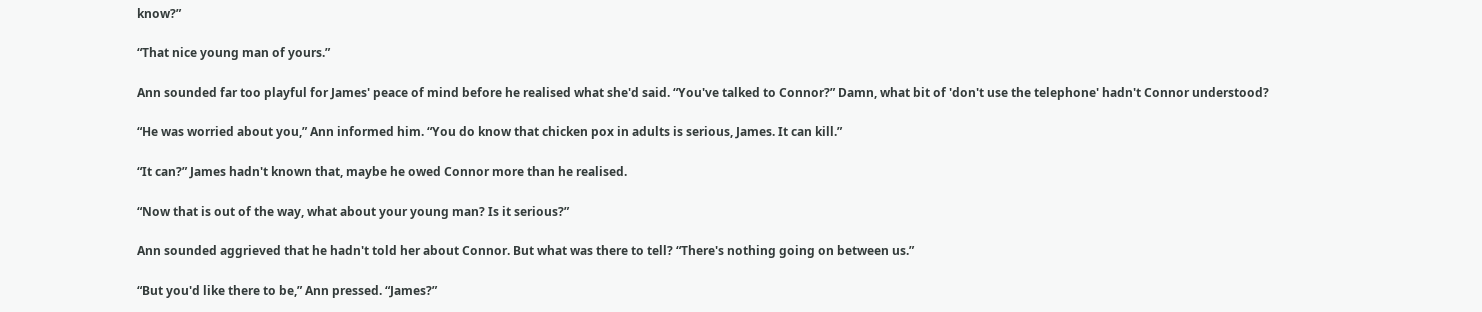know?”

“That nice young man of yours.”

Ann sounded far too playful for James' peace of mind before he realised what she'd said. “You've talked to Connor?” Damn, what bit of 'don't use the telephone' hadn't Connor understood?

“He was worried about you,” Ann informed him. “You do know that chicken pox in adults is serious, James. It can kill.”

“It can?” James hadn't known that, maybe he owed Connor more than he realised.

“Now that is out of the way, what about your young man? Is it serious?”

Ann sounded aggrieved that he hadn't told her about Connor. But what was there to tell? “There's nothing going on between us.”

“But you'd like there to be,” Ann pressed. “James?”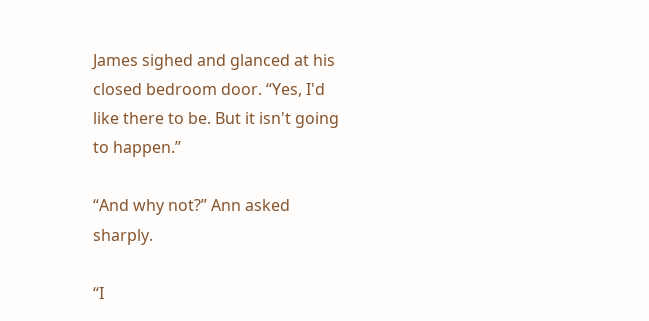James sighed and glanced at his closed bedroom door. “Yes, I'd like there to be. But it isn't going to happen.”

“And why not?” Ann asked sharply.

“I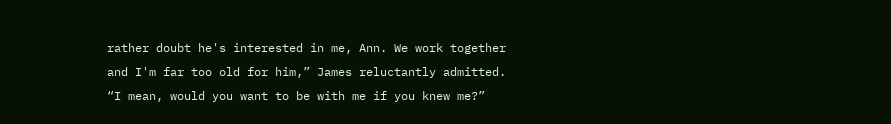rather doubt he's interested in me, Ann. We work together and I'm far too old for him,” James reluctantly admitted. “I mean, would you want to be with me if you knew me?”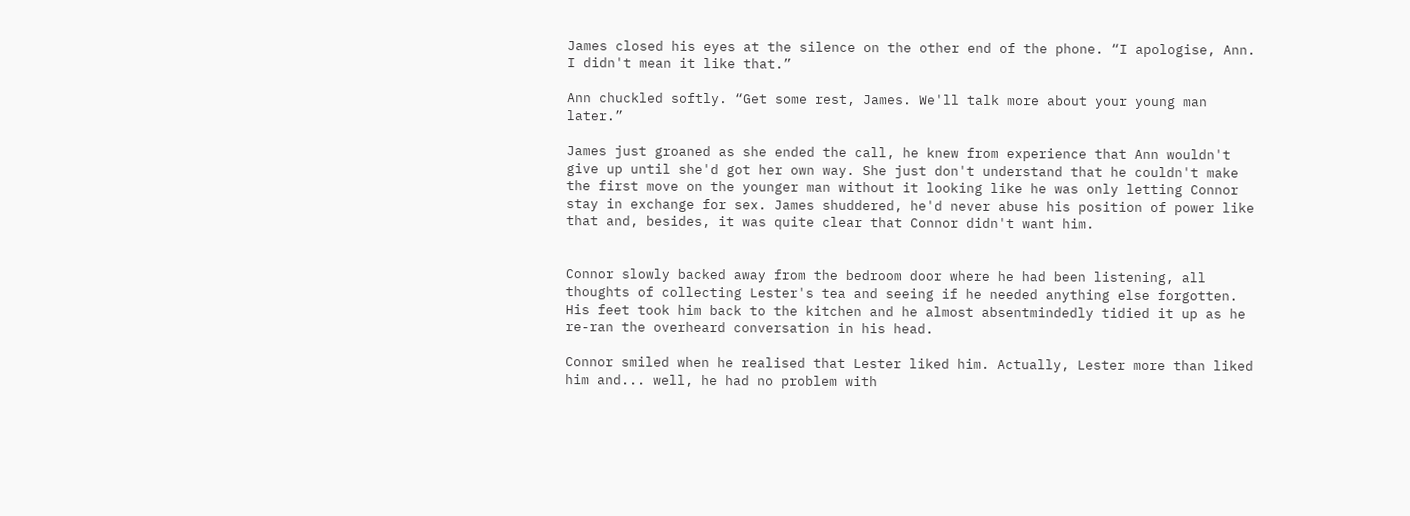James closed his eyes at the silence on the other end of the phone. “I apologise, Ann. I didn't mean it like that.”

Ann chuckled softly. “Get some rest, James. We'll talk more about your young man later.”

James just groaned as she ended the call, he knew from experience that Ann wouldn't give up until she'd got her own way. She just don't understand that he couldn't make the first move on the younger man without it looking like he was only letting Connor stay in exchange for sex. James shuddered, he'd never abuse his position of power like that and, besides, it was quite clear that Connor didn't want him.


Connor slowly backed away from the bedroom door where he had been listening, all thoughts of collecting Lester's tea and seeing if he needed anything else forgotten. His feet took him back to the kitchen and he almost absentmindedly tidied it up as he re-ran the overheard conversation in his head.

Connor smiled when he realised that Lester liked him. Actually, Lester more than liked him and... well, he had no problem with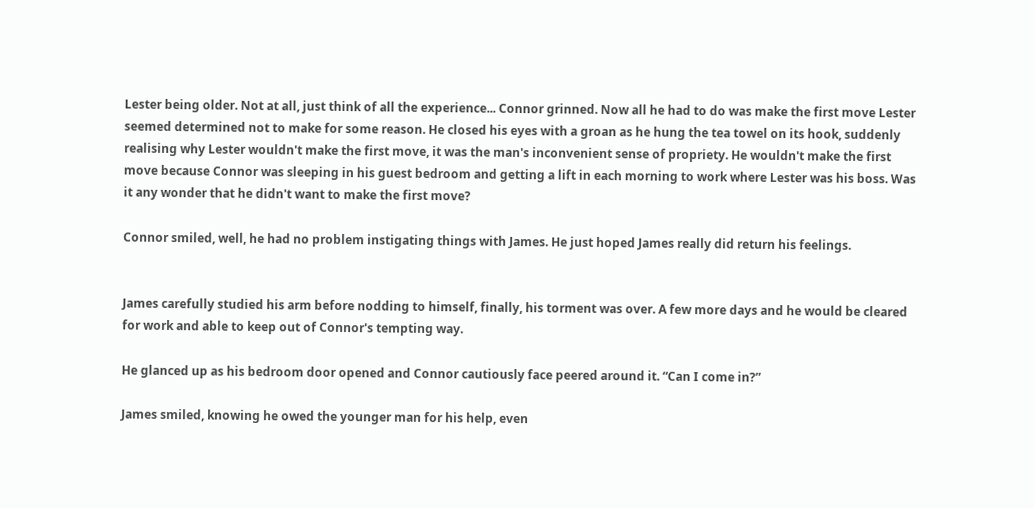Lester being older. Not at all, just think of all the experience... Connor grinned. Now all he had to do was make the first move Lester seemed determined not to make for some reason. He closed his eyes with a groan as he hung the tea towel on its hook, suddenly realising why Lester wouldn't make the first move, it was the man's inconvenient sense of propriety. He wouldn't make the first move because Connor was sleeping in his guest bedroom and getting a lift in each morning to work where Lester was his boss. Was it any wonder that he didn't want to make the first move?

Connor smiled, well, he had no problem instigating things with James. He just hoped James really did return his feelings.


James carefully studied his arm before nodding to himself, finally, his torment was over. A few more days and he would be cleared for work and able to keep out of Connor's tempting way.

He glanced up as his bedroom door opened and Connor cautiously face peered around it. “Can I come in?”

James smiled, knowing he owed the younger man for his help, even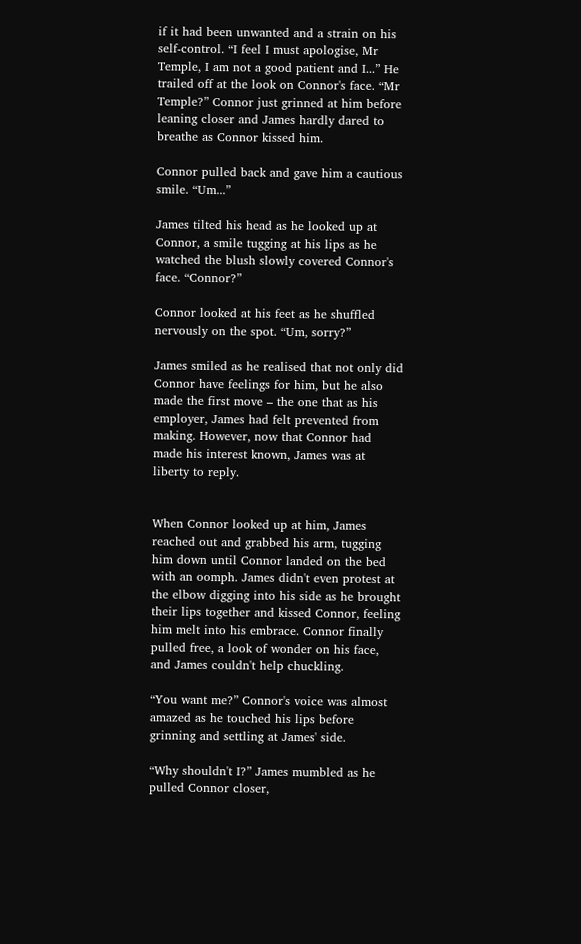if it had been unwanted and a strain on his self-control. “I feel I must apologise, Mr Temple, I am not a good patient and I...” He trailed off at the look on Connor's face. “Mr Temple?” Connor just grinned at him before leaning closer and James hardly dared to breathe as Connor kissed him.

Connor pulled back and gave him a cautious smile. “Um...”

James tilted his head as he looked up at Connor, a smile tugging at his lips as he watched the blush slowly covered Connor's face. “Connor?”

Connor looked at his feet as he shuffled nervously on the spot. “Um, sorry?”

James smiled as he realised that not only did Connor have feelings for him, but he also made the first move – the one that as his employer, James had felt prevented from making. However, now that Connor had made his interest known, James was at liberty to reply.


When Connor looked up at him, James reached out and grabbed his arm, tugging him down until Connor landed on the bed with an oomph. James didn't even protest at the elbow digging into his side as he brought their lips together and kissed Connor, feeling him melt into his embrace. Connor finally pulled free, a look of wonder on his face, and James couldn't help chuckling.

“You want me?” Connor's voice was almost amazed as he touched his lips before grinning and settling at James' side.

“Why shouldn't I?” James mumbled as he pulled Connor closer,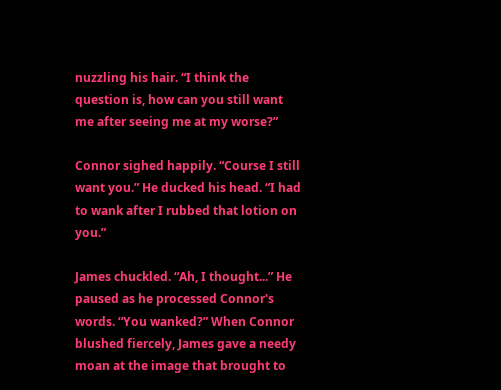nuzzling his hair. “I think the question is, how can you still want me after seeing me at my worse?”

Connor sighed happily. “Course I still want you.” He ducked his head. “I had to wank after I rubbed that lotion on you.”

James chuckled. “Ah, I thought...” He paused as he processed Connor's words. “You wanked?” When Connor blushed fiercely, James gave a needy moan at the image that brought to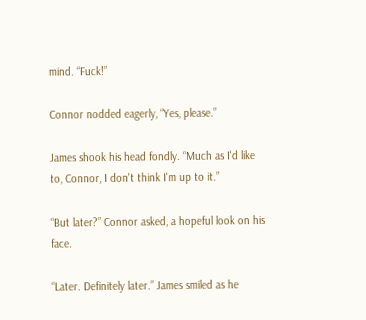mind. “Fuck!”

Connor nodded eagerly, “Yes, please.”

James shook his head fondly. “Much as I'd like to, Connor, I don't think I'm up to it.”

“But later?” Connor asked, a hopeful look on his face.

“Later. Definitely later.” James smiled as he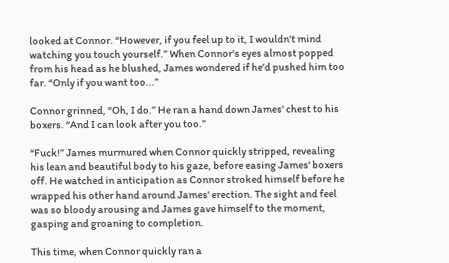looked at Connor. “However, if you feel up to it, I wouldn't mind watching you touch yourself.” When Connor's eyes almost popped from his head as he blushed, James wondered if he'd pushed him too far. “Only if you want too...”

Connor grinned, “Oh, I do.” He ran a hand down James' chest to his boxers. “And I can look after you too.”

“Fuck!” James murmured when Connor quickly stripped, revealing his lean and beautiful body to his gaze, before easing James' boxers off. He watched in anticipation as Connor stroked himself before he wrapped his other hand around James' erection. The sight and feel was so bloody arousing and James gave himself to the moment, gasping and groaning to completion.

This time, when Connor quickly ran a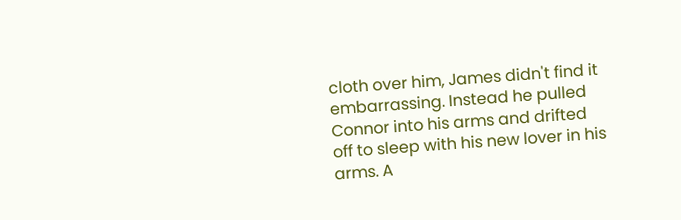cloth over him, James didn't find it embarrassing. Instead he pulled Connor into his arms and drifted off to sleep with his new lover in his arms. A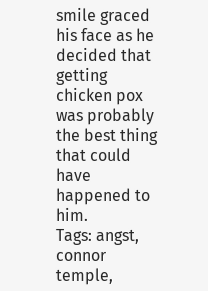smile graced his face as he decided that getting chicken pox was probably the best thing that could have happened to him.
Tags: angst, connor temple,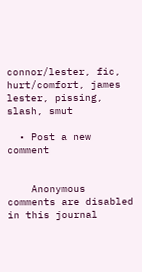connor/lester, fic, hurt/comfort, james lester, pissing, slash, smut

  • Post a new comment


    Anonymous comments are disabled in this journal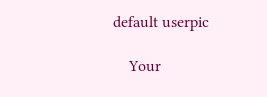default userpic

    Your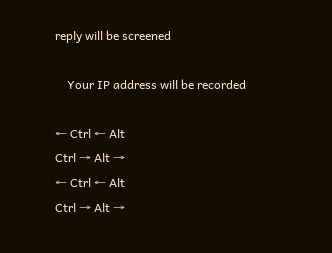reply will be screened

    Your IP address will be recorded

← Ctrl ← Alt
Ctrl → Alt →
← Ctrl ← Alt
Ctrl → Alt →